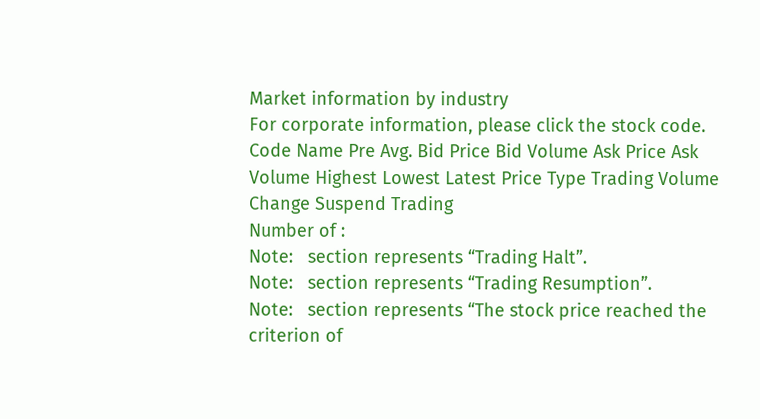Market information by industry
For corporate information, please click the stock code.
Code Name Pre Avg. Bid Price Bid Volume Ask Price Ask Volume Highest Lowest Latest Price Type Trading Volume
Change Suspend Trading
Number of :
Note:   section represents “Trading Halt”.
Note:   section represents “Trading Resumption”.
Note:   section represents “The stock price reached the criterion of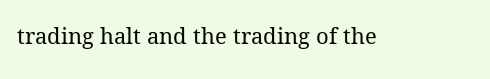trading halt and the trading of the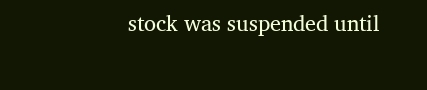stock was suspended until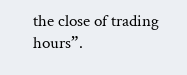the close of trading hours”.